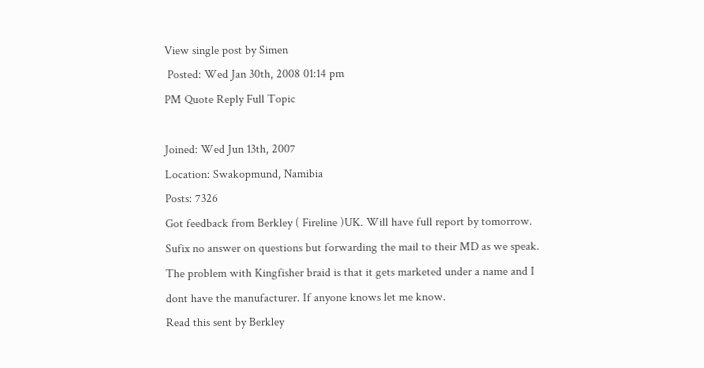View single post by Simen
 Posted: Wed Jan 30th, 2008 01:14 pm
PM Quote Reply Full Topic

Joined: Wed Jun 13th, 2007
Location: Swakopmund, Namibia
Posts: 7326
Got feedback from Berkley ( Fireline )UK. Will have full report by tomorrow. Sufix no answer on questions but forwarding the mail to their MD as we speak. The problem with Kingfisher braid is that it gets marketed under a name and I dont have the manufacturer. If anyone knows let me know.
Read this sent by Berkley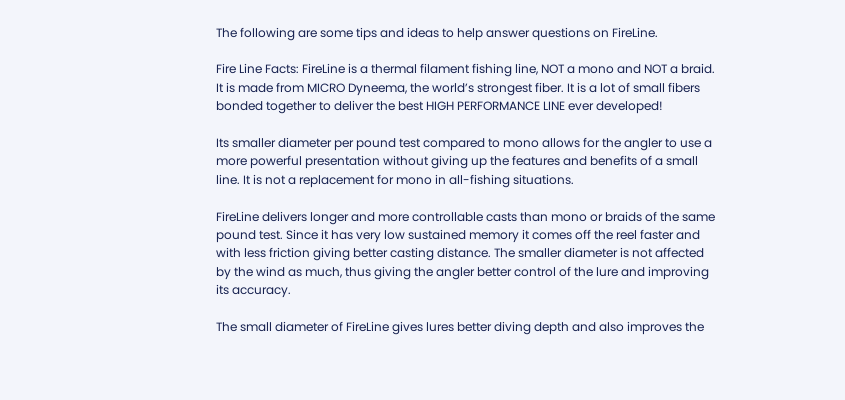The following are some tips and ideas to help answer questions on FireLine.

Fire Line Facts: FireLine is a thermal filament fishing line, NOT a mono and NOT a braid. It is made from MICRO Dyneema, the world’s strongest fiber. It is a lot of small fibers bonded together to deliver the best HIGH PERFORMANCE LINE ever developed!

Its smaller diameter per pound test compared to mono allows for the angler to use a more powerful presentation without giving up the features and benefits of a small line. It is not a replacement for mono in all-fishing situations.

FireLine delivers longer and more controllable casts than mono or braids of the same pound test. Since it has very low sustained memory it comes off the reel faster and with less friction giving better casting distance. The smaller diameter is not affected by the wind as much, thus giving the angler better control of the lure and improving its accuracy.

The small diameter of FireLine gives lures better diving depth and also improves the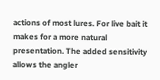actions of most lures. For live bait it makes for a more natural presentation. The added sensitivity allows the angler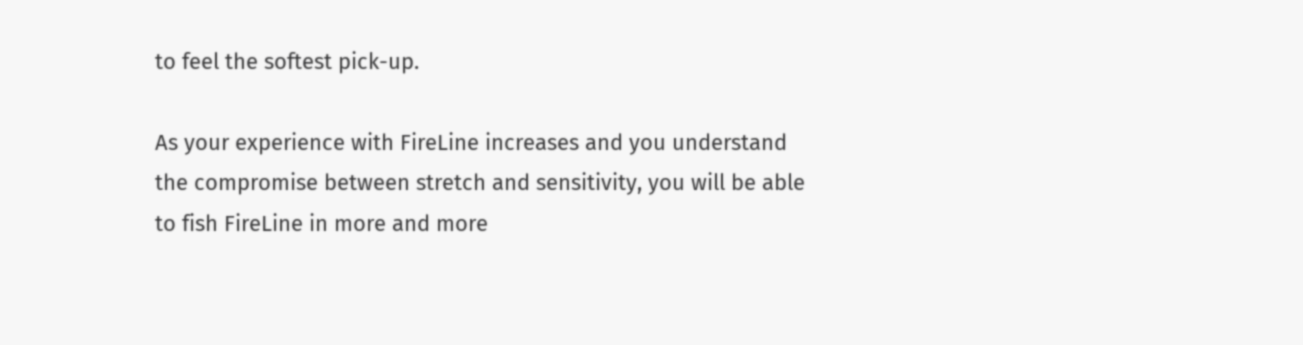to feel the softest pick-up.

As your experience with FireLine increases and you understand the compromise between stretch and sensitivity, you will be able to fish FireLine in more and more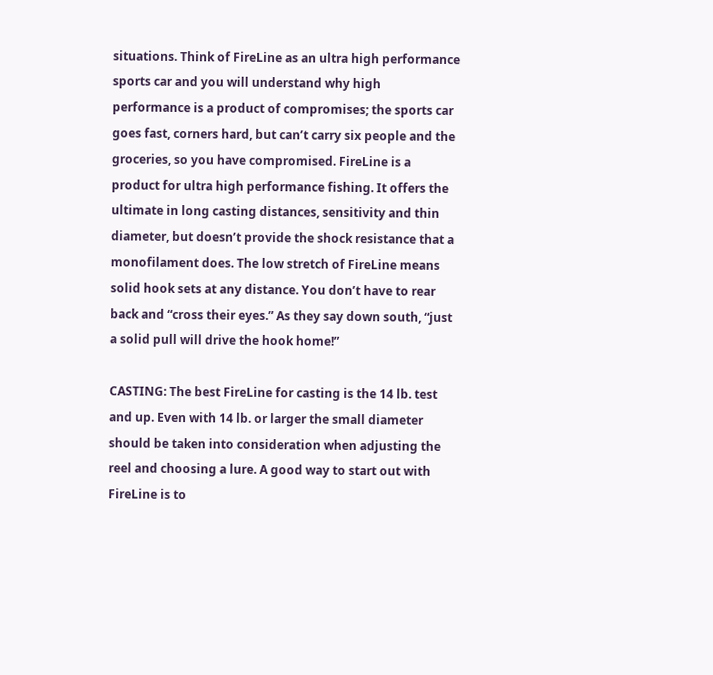situations. Think of FireLine as an ultra high performance sports car and you will understand why high performance is a product of compromises; the sports car goes fast, corners hard, but can’t carry six people and the groceries, so you have compromised. FireLine is a product for ultra high performance fishing. It offers the ultimate in long casting distances, sensitivity and thin diameter, but doesn’t provide the shock resistance that a monofilament does. The low stretch of FireLine means solid hook sets at any distance. You don’t have to rear back and “cross their eyes.” As they say down south, “just a solid pull will drive the hook home!”

CASTING: The best FireLine for casting is the 14 lb. test and up. Even with 14 lb. or larger the small diameter should be taken into consideration when adjusting the reel and choosing a lure. A good way to start out with FireLine is to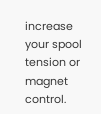increase your spool tension or magnet control.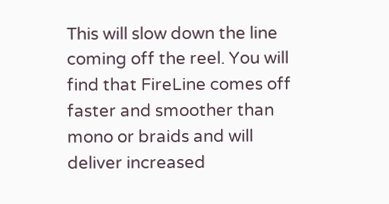This will slow down the line coming off the reel. You will find that FireLine comes off faster and smoother than mono or braids and will deliver increased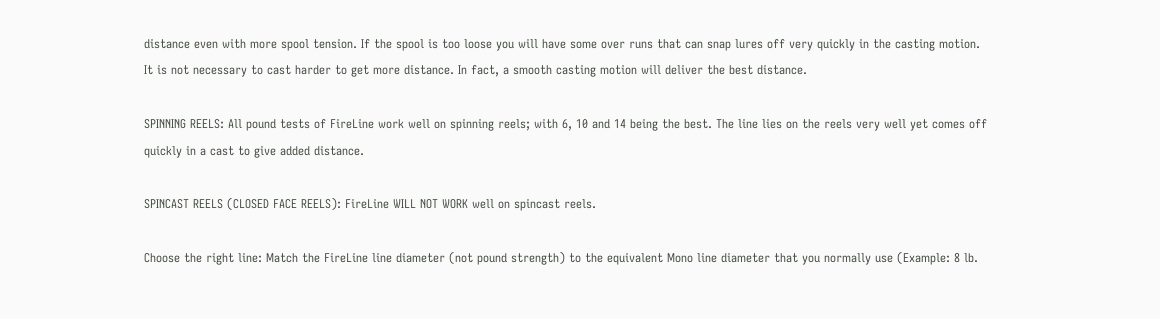distance even with more spool tension. If the spool is too loose you will have some over runs that can snap lures off very quickly in the casting motion. It is not necessary to cast harder to get more distance. In fact, a smooth casting motion will deliver the best distance.

SPINNING REELS: All pound tests of FireLine work well on spinning reels; with 6, 10 and 14 being the best. The line lies on the reels very well yet comes off quickly in a cast to give added distance.

SPINCAST REELS (CLOSED FACE REELS): FireLine WILL NOT WORK well on spincast reels.

Choose the right line: Match the FireLine line diameter (not pound strength) to the equivalent Mono line diameter that you normally use (Example: 8 lb.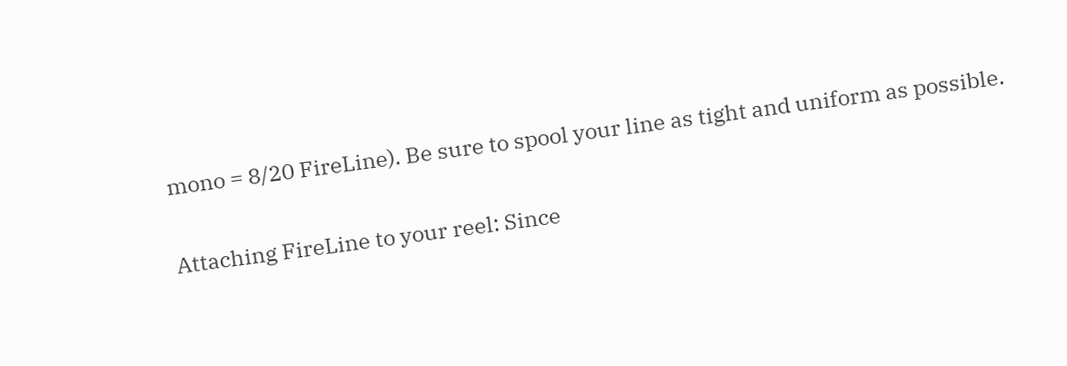mono = 8/20 FireLine). Be sure to spool your line as tight and uniform as possible.

Attaching FireLine to your reel: Since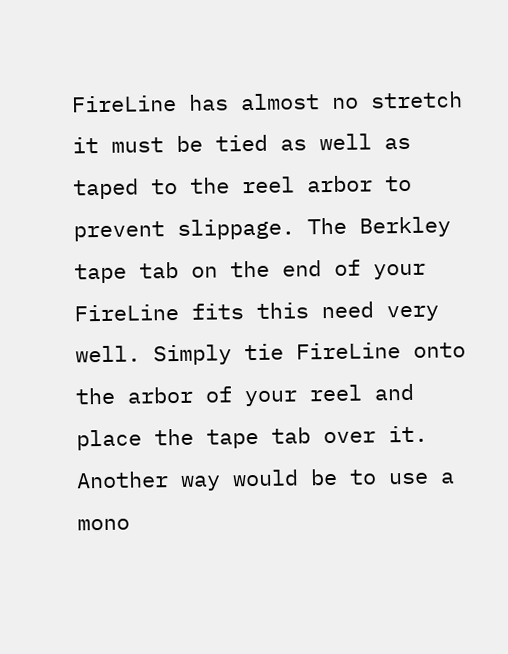FireLine has almost no stretch it must be tied as well as taped to the reel arbor to prevent slippage. The Berkley tape tab on the end of your FireLine fits this need very well. Simply tie FireLine onto the arbor of your reel and place the tape tab over it. Another way would be to use a mono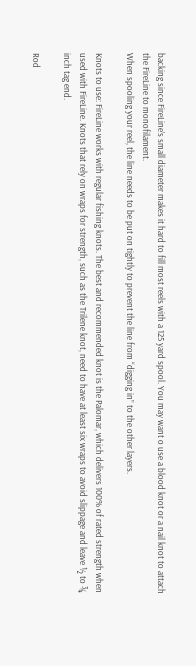backing since FireLine’s small diameter makes it hard to fill most reels with a 125 yard spool. You may want o use a blood knot or a nail knot to attach the FireLine to monofilament.
When spooling your reel, the line needs to be put on tightly to prevent the line from “digging in” to the other layers.

Knots to use: FireLine works with regular fishing knots. The best and recommended knot is the Palomar, which delivers 100% of rated strength when used with FireLine. Knots that rely on wraps for strength, such as the Trilene knot, need to have at least six wraps to avoid slippage and leave ½ to ¾ inch tag end.

Rod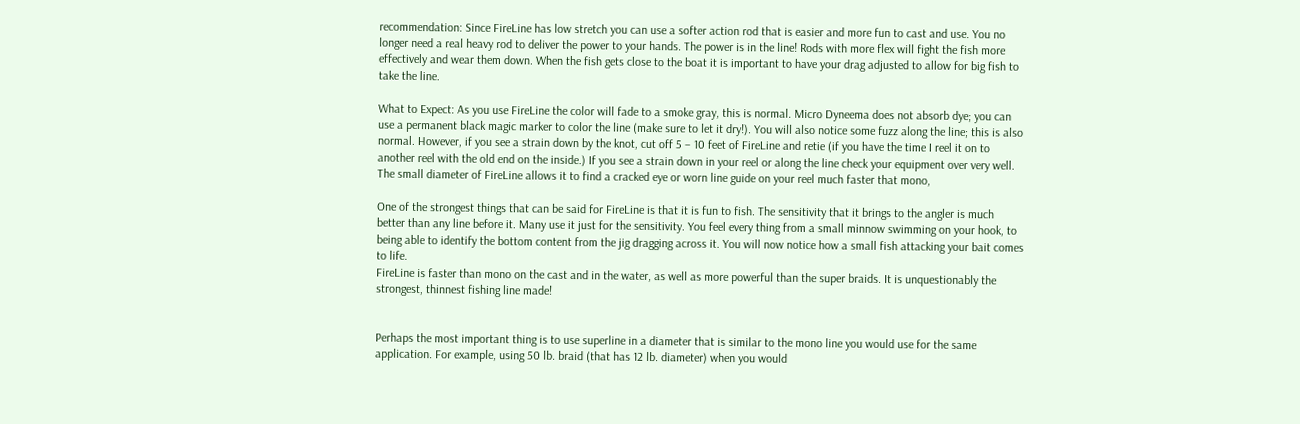recommendation: Since FireLine has low stretch you can use a softer action rod that is easier and more fun to cast and use. You no longer need a real heavy rod to deliver the power to your hands. The power is in the line! Rods with more flex will fight the fish more effectively and wear them down. When the fish gets close to the boat it is important to have your drag adjusted to allow for big fish to take the line.

What to Expect: As you use FireLine the color will fade to a smoke gray, this is normal. Micro Dyneema does not absorb dye; you can use a permanent black magic marker to color the line (make sure to let it dry!). You will also notice some fuzz along the line; this is also normal. However, if you see a strain down by the knot, cut off 5 – 10 feet of FireLine and retie (if you have the time I reel it on to another reel with the old end on the inside.) If you see a strain down in your reel or along the line check your equipment over very well. The small diameter of FireLine allows it to find a cracked eye or worn line guide on your reel much faster that mono,

One of the strongest things that can be said for FireLine is that it is fun to fish. The sensitivity that it brings to the angler is much better than any line before it. Many use it just for the sensitivity. You feel every thing from a small minnow swimming on your hook, to being able to identify the bottom content from the jig dragging across it. You will now notice how a small fish attacking your bait comes to life.
FireLine is faster than mono on the cast and in the water, as well as more powerful than the super braids. It is unquestionably the strongest, thinnest fishing line made!


Perhaps the most important thing is to use superline in a diameter that is similar to the mono line you would use for the same application. For example, using 50 lb. braid (that has 12 lb. diameter) when you would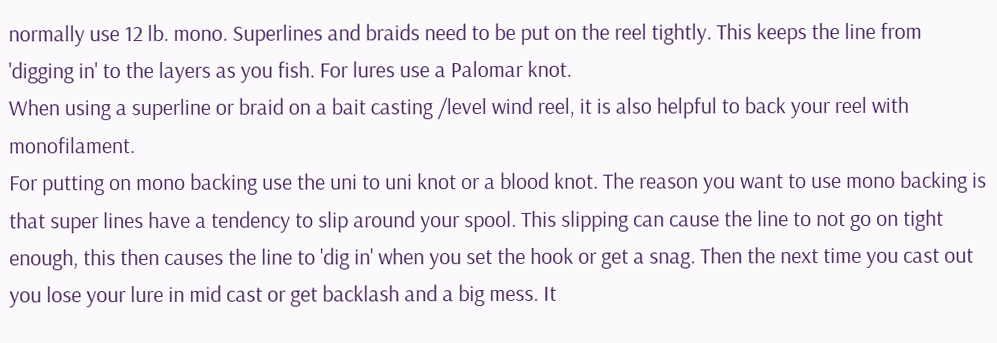normally use 12 lb. mono. Superlines and braids need to be put on the reel tightly. This keeps the line from 'digging in' to the layers as you fish. For lures use a Palomar knot.
When using a superline or braid on a bait casting /level wind reel, it is also helpful to back your reel with monofilament.
For putting on mono backing use the uni to uni knot or a blood knot. The reason you want to use mono backing is that super lines have a tendency to slip around your spool. This slipping can cause the line to not go on tight enough, this then causes the line to 'dig in' when you set the hook or get a snag. Then the next time you cast out you lose your lure in mid cast or get backlash and a big mess. It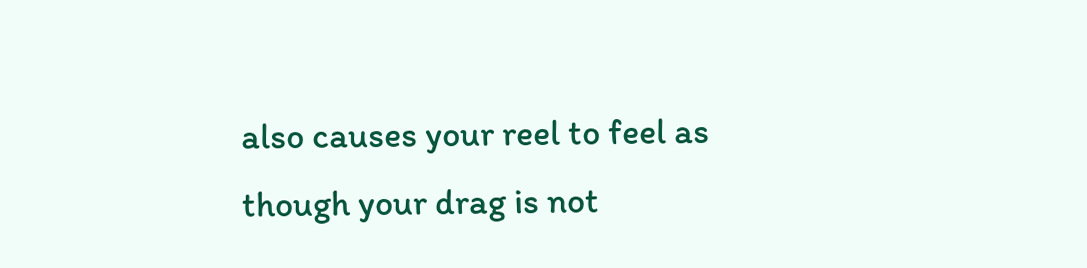also causes your reel to feel as though your drag is not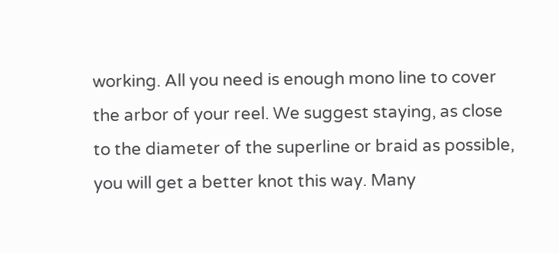working. All you need is enough mono line to cover the arbor of your reel. We suggest staying, as close to the diameter of the superline or braid as possible, you will get a better knot this way. Many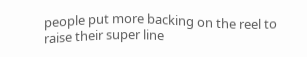people put more backing on the reel to raise their super line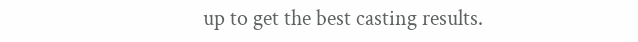up to get the best casting results.